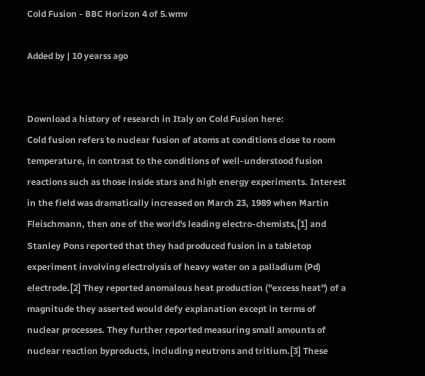Cold Fusion - BBC Horizon 4 of 5.wmv

Added by | 10 yearss ago


Download a history of research in Italy on Cold Fusion here:
Cold fusion refers to nuclear fusion of atoms at conditions close to room temperature, in contrast to the conditions of well-understood fusion reactions such as those inside stars and high energy experiments. Interest in the field was dramatically increased on March 23, 1989 when Martin Fleischmann, then one of the world's leading electro-chemists,[1] and Stanley Pons reported that they had produced fusion in a tabletop experiment involving electrolysis of heavy water on a palladium (Pd) electrode.[2] They reported anomalous heat production ("excess heat") of a magnitude they asserted would defy explanation except in terms of nuclear processes. They further reported measuring small amounts of nuclear reaction byproducts, including neutrons and tritium.[3] These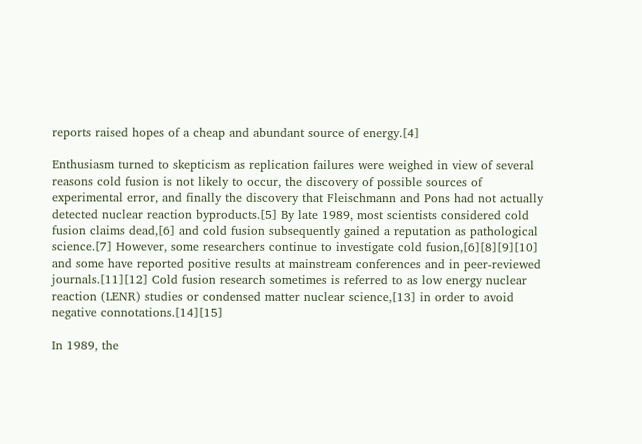reports raised hopes of a cheap and abundant source of energy.[4]

Enthusiasm turned to skepticism as replication failures were weighed in view of several reasons cold fusion is not likely to occur, the discovery of possible sources of experimental error, and finally the discovery that Fleischmann and Pons had not actually detected nuclear reaction byproducts.[5] By late 1989, most scientists considered cold fusion claims dead,[6] and cold fusion subsequently gained a reputation as pathological science.[7] However, some researchers continue to investigate cold fusion,[6][8][9][10] and some have reported positive results at mainstream conferences and in peer-reviewed journals.[11][12] Cold fusion research sometimes is referred to as low energy nuclear reaction (LENR) studies or condensed matter nuclear science,[13] in order to avoid negative connotations.[14][15]

In 1989, the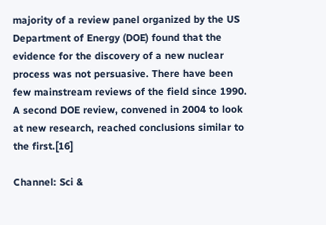majority of a review panel organized by the US Department of Energy (DOE) found that the evidence for the discovery of a new nuclear process was not persuasive. There have been few mainstream reviews of the field since 1990. A second DOE review, convened in 2004 to look at new research, reached conclusions similar to the first.[16]

Channel: Sci &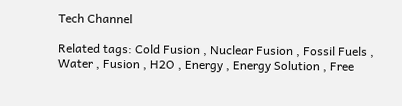Tech Channel

Related tags: Cold Fusion , Nuclear Fusion , Fossil Fuels , Water , Fusion , H2O , Energy , Energy Solution , Free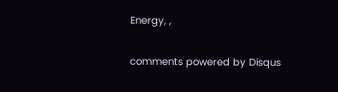Energy, ,

comments powered by Disqus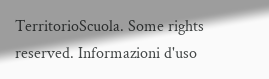TerritorioScuola. Some rights reserved. Informazioni d'uso